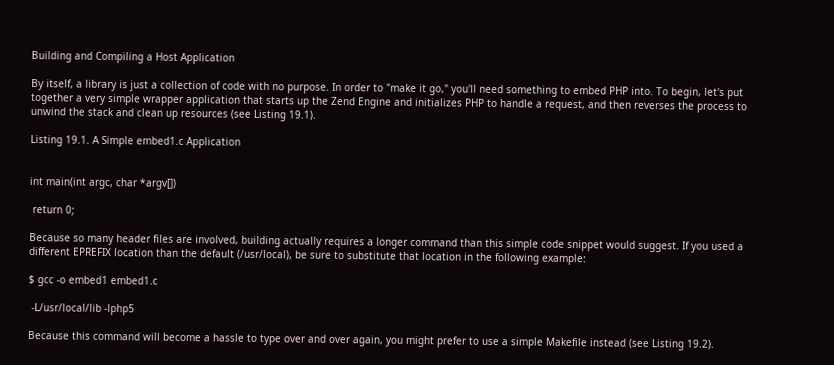Building and Compiling a Host Application

By itself, a library is just a collection of code with no purpose. In order to "make it go," you'll need something to embed PHP into. To begin, let's put together a very simple wrapper application that starts up the Zend Engine and initializes PHP to handle a request, and then reverses the process to unwind the stack and clean up resources (see Listing 19.1).

Listing 19.1. A Simple embed1.c Application


int main(int argc, char *argv[])

 return 0;

Because so many header files are involved, building actually requires a longer command than this simple code snippet would suggest. If you used a different EPREFIX location than the default (/usr/local), be sure to substitute that location in the following example:

$ gcc -o embed1 embed1.c

 -L/usr/local/lib -lphp5

Because this command will become a hassle to type over and over again, you might prefer to use a simple Makefile instead (see Listing 19.2).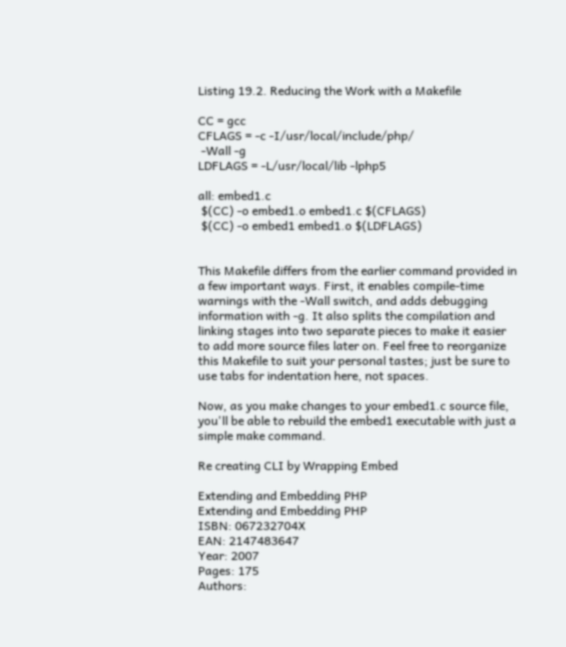Listing 19.2. Reducing the Work with a Makefile

CC = gcc
CFLAGS = -c -I/usr/local/include/php/
 -Wall -g
LDFLAGS = -L/usr/local/lib -lphp5

all: embed1.c
 $(CC) -o embed1.o embed1.c $(CFLAGS)
 $(CC) -o embed1 embed1.o $(LDFLAGS)


This Makefile differs from the earlier command provided in a few important ways. First, it enables compile-time warnings with the -Wall switch, and adds debugging information with -g. It also splits the compilation and linking stages into two separate pieces to make it easier to add more source files later on. Feel free to reorganize this Makefile to suit your personal tastes; just be sure to use tabs for indentation here, not spaces.

Now, as you make changes to your embed1.c source file, you'll be able to rebuild the embed1 executable with just a simple make command.

Re creating CLI by Wrapping Embed

Extending and Embedding PHP
Extending and Embedding PHP
ISBN: 067232704X
EAN: 2147483647
Year: 2007
Pages: 175
Authors: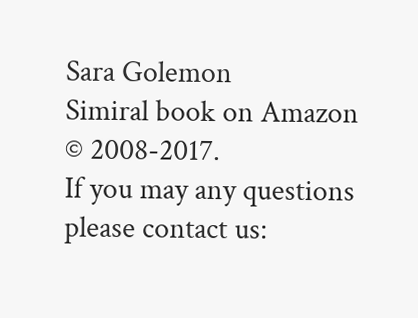Sara Golemon
Simiral book on Amazon © 2008-2017.
If you may any questions please contact us: